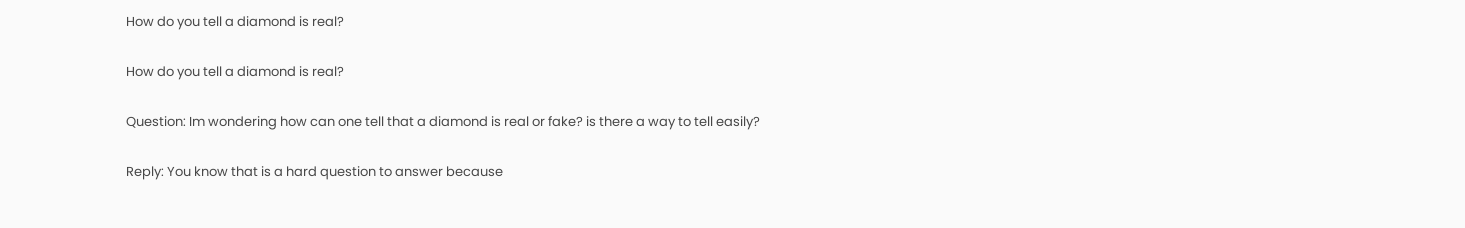How do you tell a diamond is real?

How do you tell a diamond is real?

Question: Im wondering how can one tell that a diamond is real or fake? is there a way to tell easily?

Reply: You know that is a hard question to answer because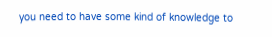you need to have some kind of knowledge to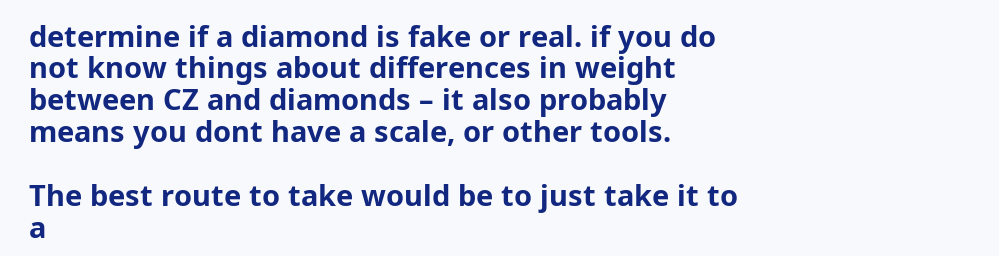determine if a diamond is fake or real. if you do not know things about differences in weight between CZ and diamonds – it also probably means you dont have a scale, or other tools.

The best route to take would be to just take it to a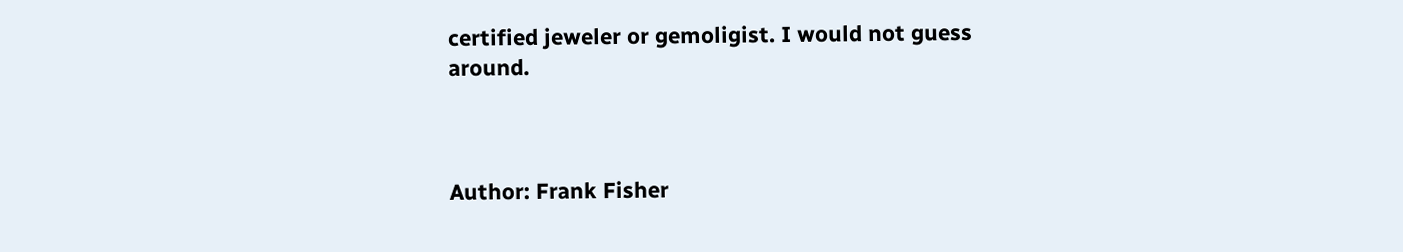certified jeweler or gemoligist. I would not guess around.



Author: Frank Fisher